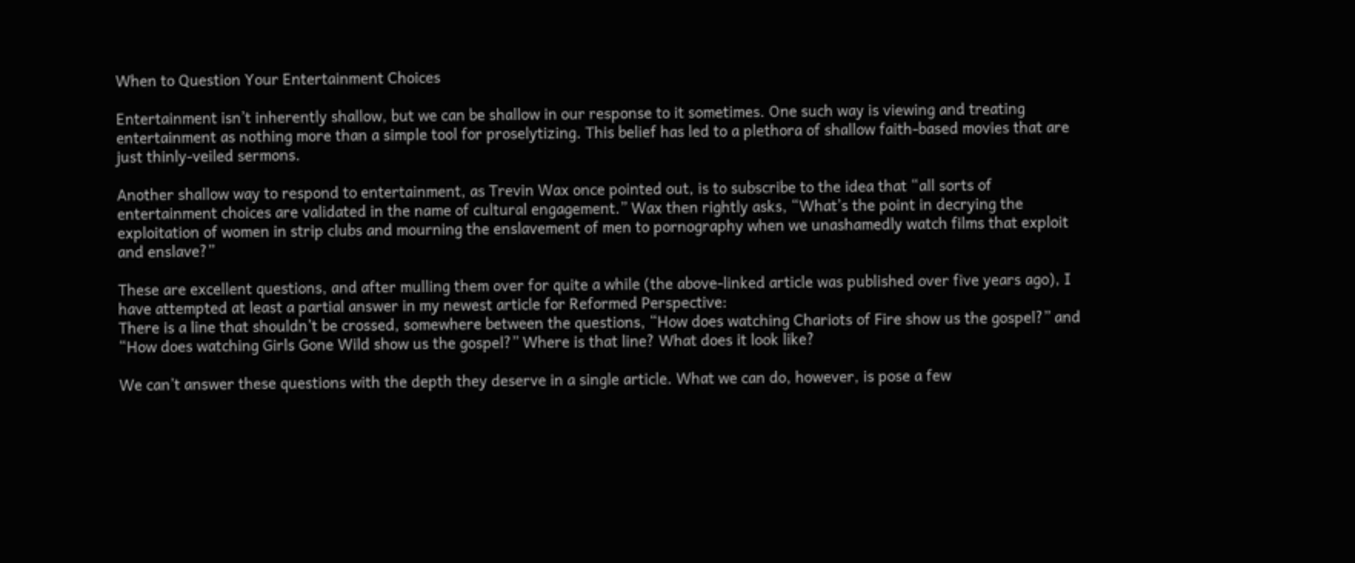When to Question Your Entertainment Choices

Entertainment isn’t inherently shallow, but we can be shallow in our response to it sometimes. One such way is viewing and treating entertainment as nothing more than a simple tool for proselytizing. This belief has led to a plethora of shallow faith-based movies that are just thinly-veiled sermons.

Another shallow way to respond to entertainment, as Trevin Wax once pointed out, is to subscribe to the idea that “all sorts of entertainment choices are validated in the name of cultural engagement.” Wax then rightly asks, “What’s the point in decrying the exploitation of women in strip clubs and mourning the enslavement of men to pornography when we unashamedly watch films that exploit and enslave?”

These are excellent questions, and after mulling them over for quite a while (the above-linked article was published over five years ago), I have attempted at least a partial answer in my newest article for Reformed Perspective:
There is a line that shouldn’t be crossed, somewhere between the questions, “How does watching Chariots of Fire show us the gospel?” and “How does watching Girls Gone Wild show us the gospel?” Where is that line? What does it look like?

We can’t answer these questions with the depth they deserve in a single article. What we can do, however, is pose a few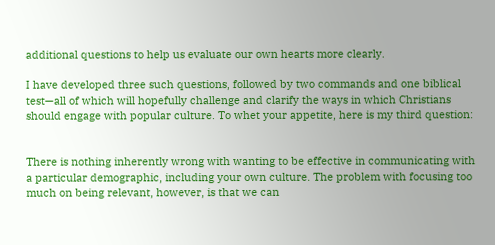additional questions to help us evaluate our own hearts more clearly.

I have developed three such questions, followed by two commands and one biblical test—all of which will hopefully challenge and clarify the ways in which Christians should engage with popular culture. To whet your appetite, here is my third question:


There is nothing inherently wrong with wanting to be effective in communicating with a particular demographic, including your own culture. The problem with focusing too much on being relevant, however, is that we can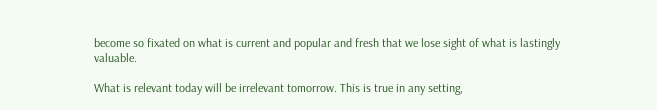become so fixated on what is current and popular and fresh that we lose sight of what is lastingly valuable.

What is relevant today will be irrelevant tomorrow. This is true in any setting,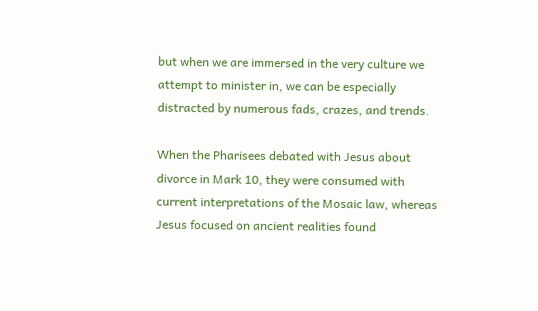but when we are immersed in the very culture we attempt to minister in, we can be especially distracted by numerous fads, crazes, and trends.

When the Pharisees debated with Jesus about divorce in Mark 10, they were consumed with current interpretations of the Mosaic law, whereas Jesus focused on ancient realities found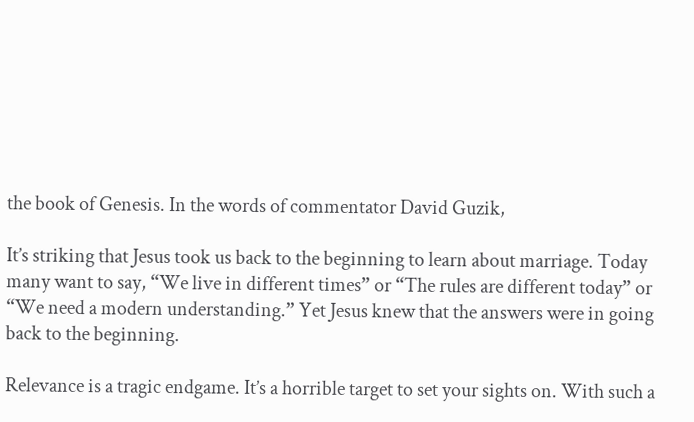the book of Genesis. In the words of commentator David Guzik,

It’s striking that Jesus took us back to the beginning to learn about marriage. Today many want to say, “We live in different times” or “The rules are different today” or “We need a modern understanding.” Yet Jesus knew that the answers were in going back to the beginning.

Relevance is a tragic endgame. It’s a horrible target to set your sights on. With such a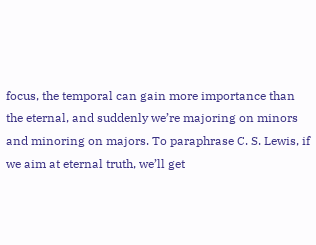focus, the temporal can gain more importance than the eternal, and suddenly we’re majoring on minors and minoring on majors. To paraphrase C. S. Lewis, if we aim at eternal truth, we’ll get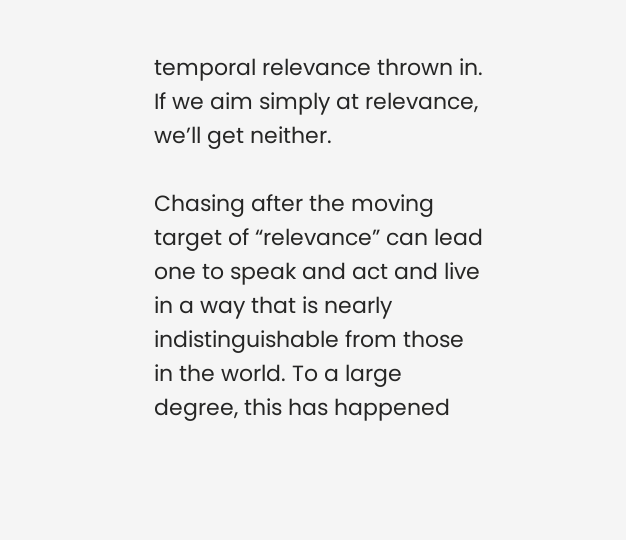temporal relevance thrown in. If we aim simply at relevance, we’ll get neither.

Chasing after the moving target of “relevance” can lead one to speak and act and live in a way that is nearly indistinguishable from those in the world. To a large degree, this has happened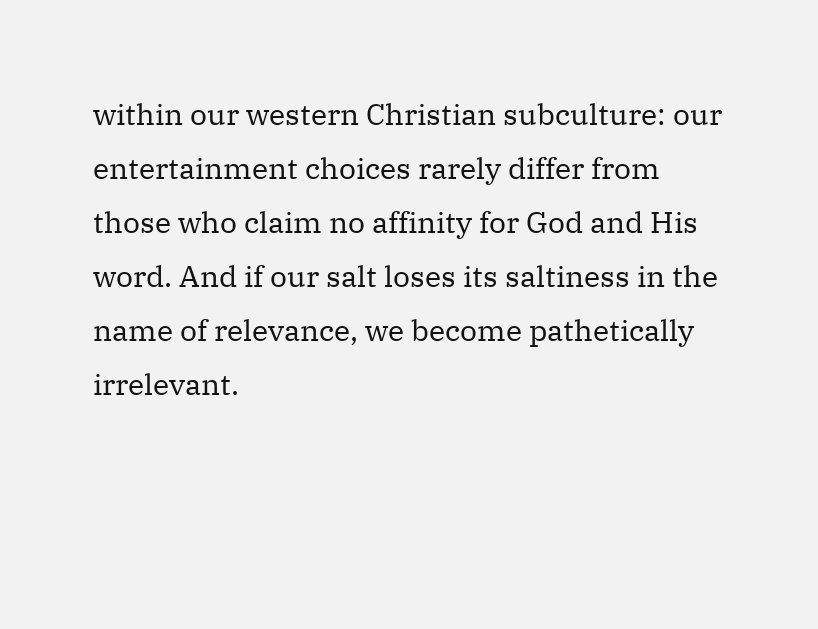within our western Christian subculture: our entertainment choices rarely differ from those who claim no affinity for God and His word. And if our salt loses its saltiness in the name of relevance, we become pathetically irrelevant.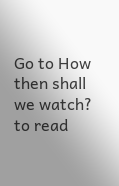Go to How then shall we watch? to read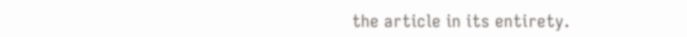the article in its entirety.